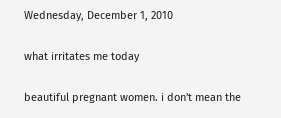Wednesday, December 1, 2010

what irritates me today

beautiful pregnant women. i don't mean the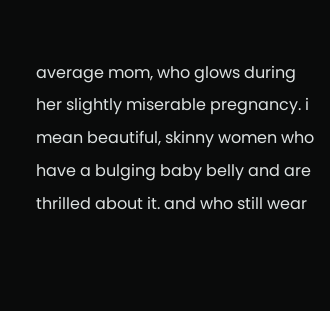average mom, who glows during her slightly miserable pregnancy. i mean beautiful, skinny women who have a bulging baby belly and are thrilled about it. and who still wear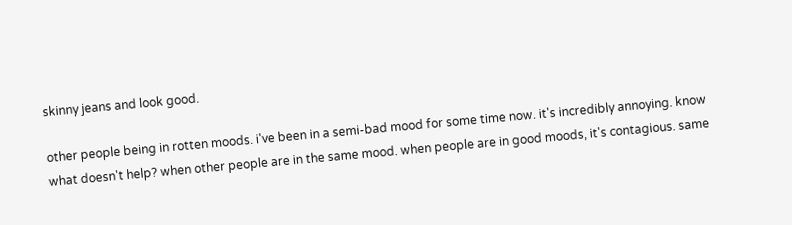skinny jeans and look good.

other people being in rotten moods. i've been in a semi-bad mood for some time now. it's incredibly annoying. know what doesn't help? when other people are in the same mood. when people are in good moods, it's contagious. same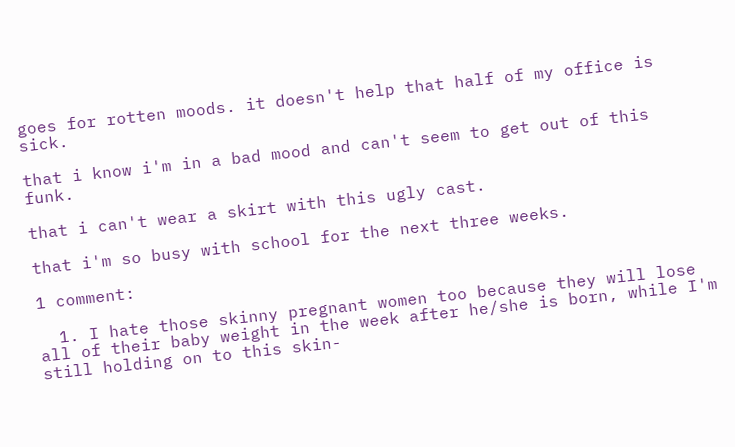goes for rotten moods. it doesn't help that half of my office is sick.

that i know i'm in a bad mood and can't seem to get out of this funk.

that i can't wear a skirt with this ugly cast.

that i'm so busy with school for the next three weeks.

1 comment:

  1. I hate those skinny pregnant women too because they will lose all of their baby weight in the week after he/she is born, while I'm still holding on to this skin-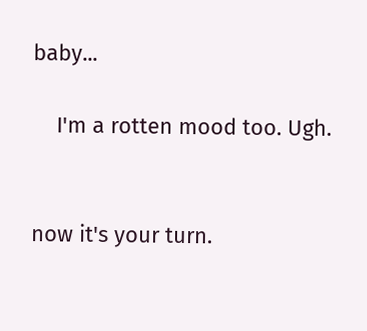baby...

    I'm a rotten mood too. Ugh.


now it's your turn.